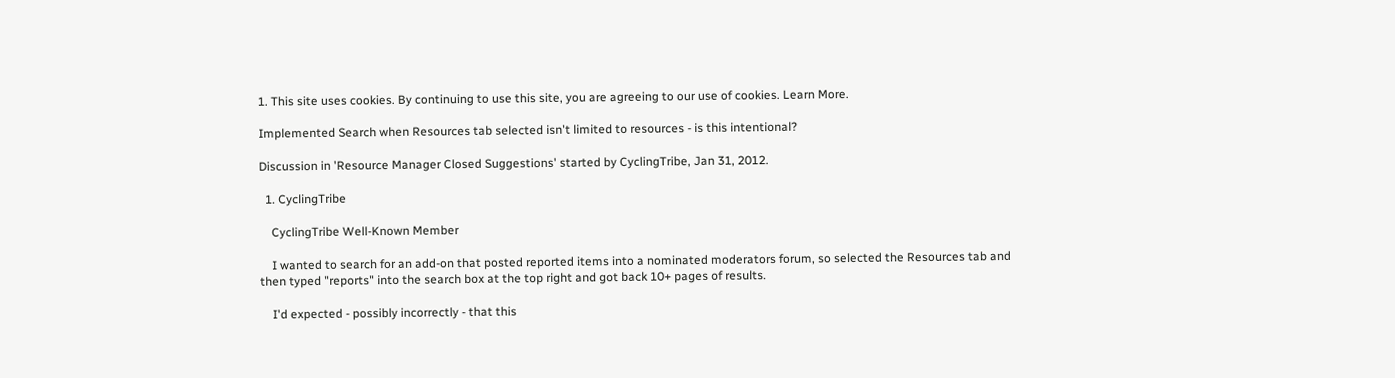1. This site uses cookies. By continuing to use this site, you are agreeing to our use of cookies. Learn More.

Implemented Search when Resources tab selected isn't limited to resources - is this intentional?

Discussion in 'Resource Manager Closed Suggestions' started by CyclingTribe, Jan 31, 2012.

  1. CyclingTribe

    CyclingTribe Well-Known Member

    I wanted to search for an add-on that posted reported items into a nominated moderators forum, so selected the Resources tab and then typed "reports" into the search box at the top right and got back 10+ pages of results.

    I'd expected - possibly incorrectly - that this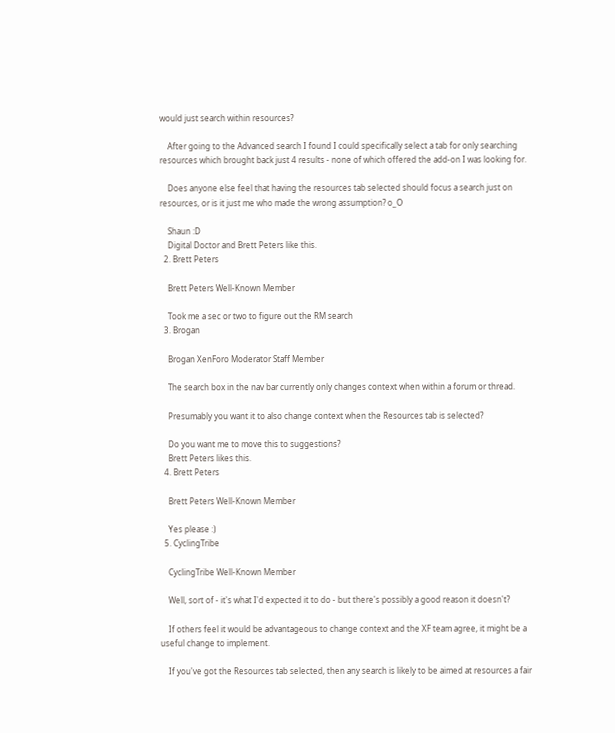would just search within resources?

    After going to the Advanced search I found I could specifically select a tab for only searching resources which brought back just 4 results - none of which offered the add-on I was looking for.

    Does anyone else feel that having the resources tab selected should focus a search just on resources, or is it just me who made the wrong assumption? o_O

    Shaun :D
    Digital Doctor and Brett Peters like this.
  2. Brett Peters

    Brett Peters Well-Known Member

    Took me a sec or two to figure out the RM search
  3. Brogan

    Brogan XenForo Moderator Staff Member

    The search box in the nav bar currently only changes context when within a forum or thread.

    Presumably you want it to also change context when the Resources tab is selected?

    Do you want me to move this to suggestions?
    Brett Peters likes this.
  4. Brett Peters

    Brett Peters Well-Known Member

    Yes please :)
  5. CyclingTribe

    CyclingTribe Well-Known Member

    Well, sort of - it's what I'd expected it to do - but there's possibly a good reason it doesn't?

    If others feel it would be advantageous to change context and the XF team agree, it might be a useful change to implement.

    If you've got the Resources tab selected, then any search is likely to be aimed at resources a fair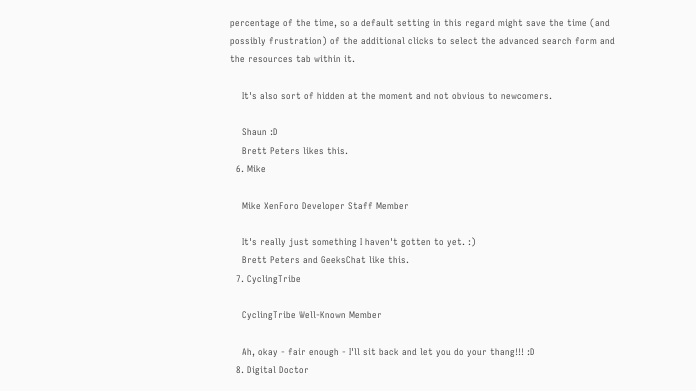percentage of the time, so a default setting in this regard might save the time (and possibly frustration) of the additional clicks to select the advanced search form and the resources tab within it.

    It's also sort of hidden at the moment and not obvious to newcomers.

    Shaun :D
    Brett Peters likes this.
  6. Mike

    Mike XenForo Developer Staff Member

    It's really just something I haven't gotten to yet. :)
    Brett Peters and GeeksChat like this.
  7. CyclingTribe

    CyclingTribe Well-Known Member

    Ah, okay - fair enough - I'll sit back and let you do your thang!!! :D
  8. Digital Doctor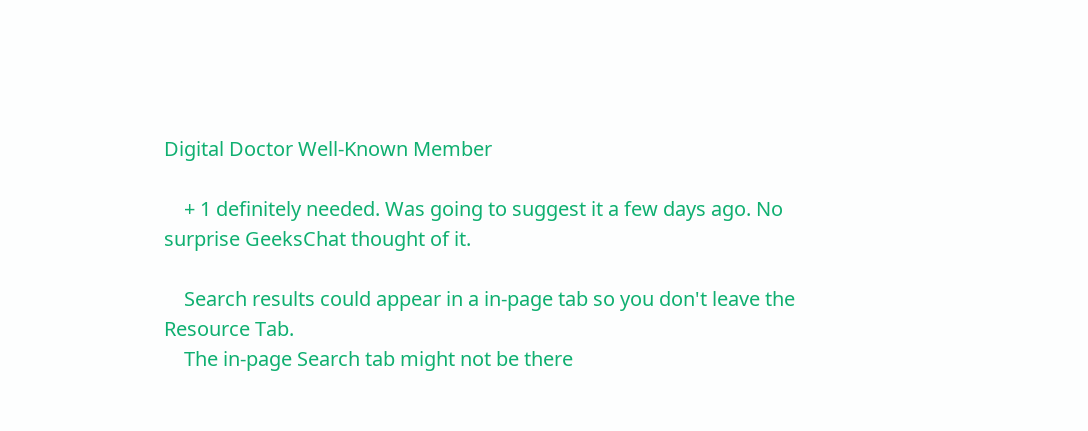Digital Doctor Well-Known Member

    + 1 definitely needed. Was going to suggest it a few days ago. No surprise GeeksChat thought of it.

    Search results could appear in a in-page tab so you don't leave the Resource Tab.
    The in-page Search tab might not be there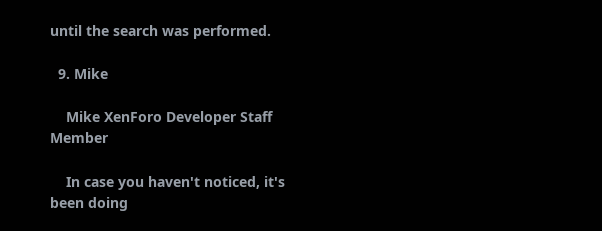until the search was performed.

  9. Mike

    Mike XenForo Developer Staff Member

    In case you haven't noticed, it's been doing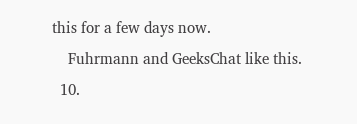this for a few days now.
    Fuhrmann and GeeksChat like this.
  10.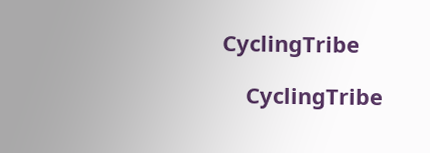CyclingTribe

    CyclingTribe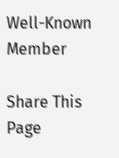Well-Known Member

Share This Page